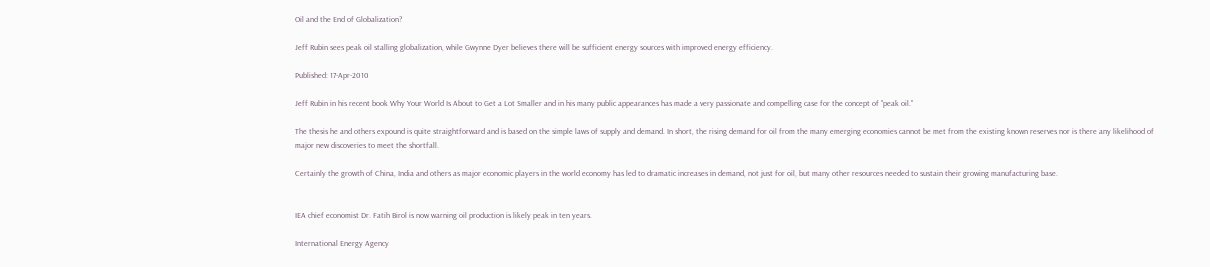Oil and the End of Globalization?

Jeff Rubin sees peak oil stalling globalization, while Gwynne Dyer believes there will be sufficient energy sources with improved energy efficiency.

Published: 17-Apr-2010

Jeff Rubin in his recent book Why Your World Is About to Get a Lot Smaller and in his many public appearances has made a very passionate and compelling case for the concept of "peak oil."

The thesis he and others expound is quite straightforward and is based on the simple laws of supply and demand. In short, the rising demand for oil from the many emerging economies cannot be met from the existing known reserves nor is there any likelihood of major new discoveries to meet the shortfall.

Certainly the growth of China, India and others as major economic players in the world economy has led to dramatic increases in demand, not just for oil, but many other resources needed to sustain their growing manufacturing base.


IEA chief economist Dr. Fatih Birol is now warning oil production is likely peak in ten years.

International Energy Agency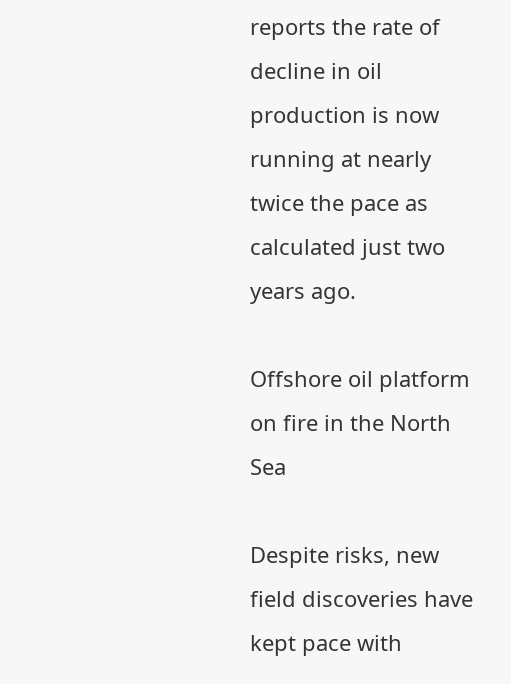reports the rate of decline in oil production is now running at nearly twice the pace as calculated just two years ago.

Offshore oil platform on fire in the North Sea

Despite risks, new field discoveries have kept pace with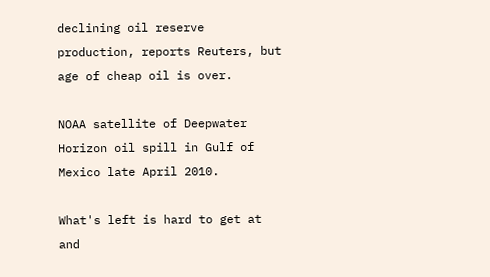declining oil reserve production, reports Reuters, but age of cheap oil is over.

NOAA satellite of Deepwater Horizon oil spill in Gulf of Mexico late April 2010.

What's left is hard to get at and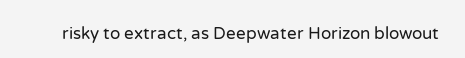risky to extract, as Deepwater Horizon blowout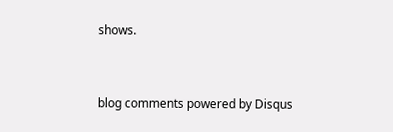shows.


blog comments powered by Disqus